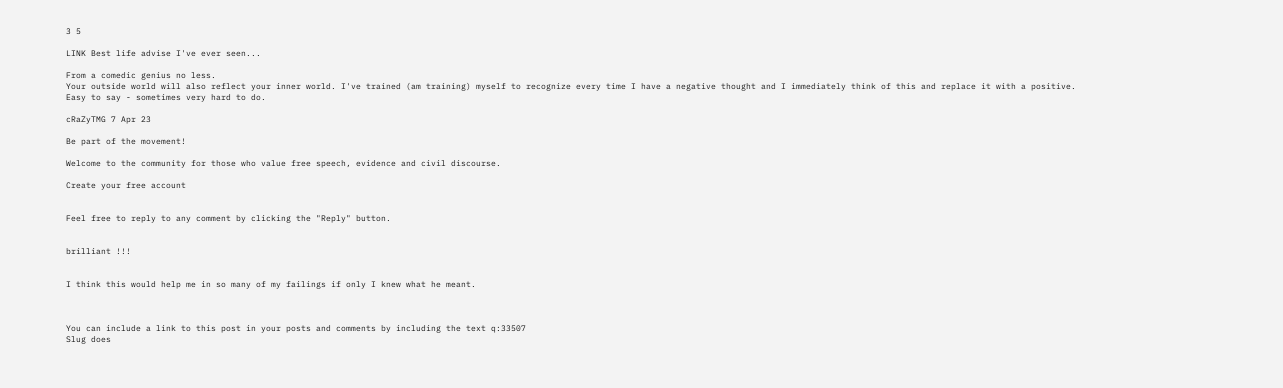3 5

LINK Best life advise I've ever seen...

From a comedic genius no less.
Your outside world will also reflect your inner world. I've trained (am training) myself to recognize every time I have a negative thought and I immediately think of this and replace it with a positive.
Easy to say - sometimes very hard to do.

cRaZyTMG 7 Apr 23

Be part of the movement!

Welcome to the community for those who value free speech, evidence and civil discourse.

Create your free account


Feel free to reply to any comment by clicking the "Reply" button.


brilliant !!!


I think this would help me in so many of my failings if only I knew what he meant.



You can include a link to this post in your posts and comments by including the text q:33507
Slug does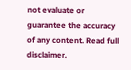not evaluate or guarantee the accuracy of any content. Read full disclaimer.